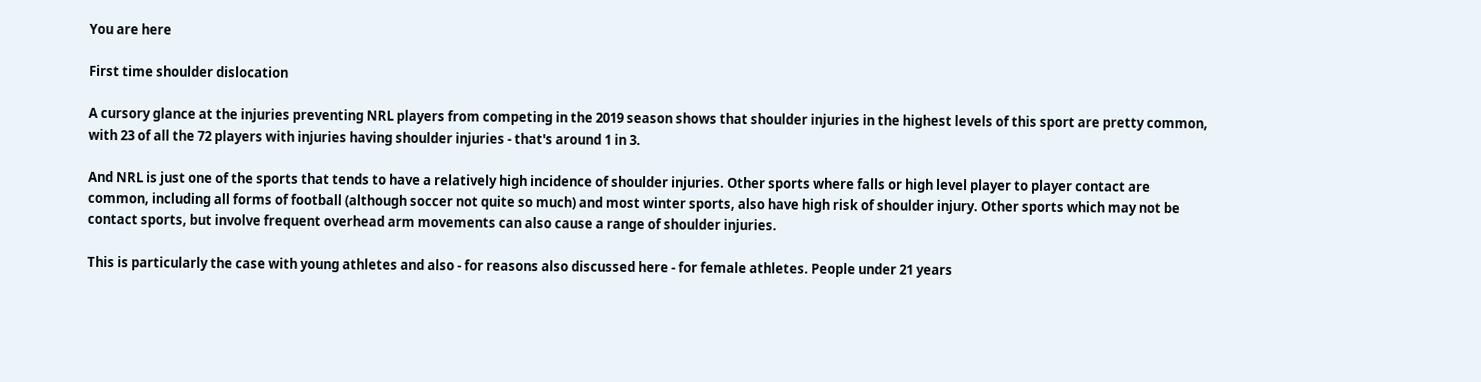You are here

First time shoulder dislocation

A cursory glance at the injuries preventing NRL players from competing in the 2019 season shows that shoulder injuries in the highest levels of this sport are pretty common, with 23 of all the 72 players with injuries having shoulder injuries - that's around 1 in 3.

And NRL is just one of the sports that tends to have a relatively high incidence of shoulder injuries. Other sports where falls or high level player to player contact are common, including all forms of football (although soccer not quite so much) and most winter sports, also have high risk of shoulder injury. Other sports which may not be contact sports, but involve frequent overhead arm movements can also cause a range of shoulder injuries.

This is particularly the case with young athletes and also - for reasons also discussed here - for female athletes. People under 21 years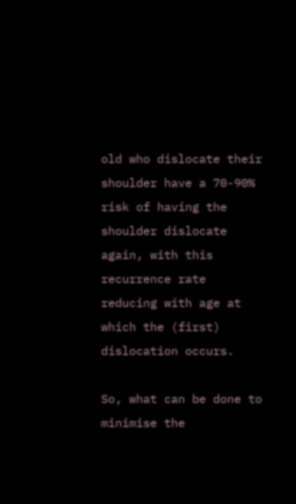old who dislocate their shoulder have a 70-90% risk of having the shoulder dislocate again, with this recurrence rate reducing with age at which the (first) dislocation occurs.

So, what can be done to minimise the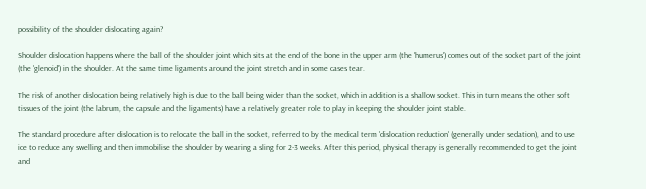possibility of the shoulder dislocating again?

Shoulder dislocation happens where the ball of the shoulder joint which sits at the end of the bone in the upper arm (the 'humerus') comes out of the socket part of the joint (the 'glenoid') in the shoulder. At the same time ligaments around the joint stretch and in some cases tear.

The risk of another dislocation being relatively high is due to the ball being wider than the socket, which in addition is a shallow socket. This in turn means the other soft tissues of the joint (the labrum, the capsule and the ligaments) have a relatively greater role to play in keeping the shoulder joint stable.

The standard procedure after dislocation is to relocate the ball in the socket, referred to by the medical term 'dislocation reduction' (generally under sedation), and to use ice to reduce any swelling and then immobilise the shoulder by wearing a sling for 2-3 weeks. After this period, physical therapy is generally recommended to get the joint and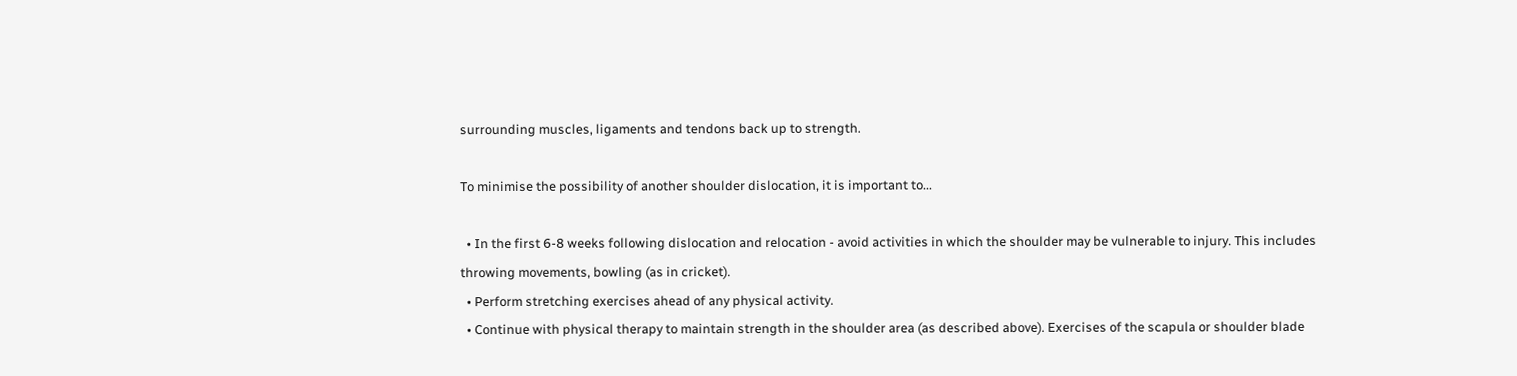surrounding muscles, ligaments and tendons back up to strength.

To minimise the possibility of another shoulder dislocation, it is important to...

  • In the first 6-8 weeks following dislocation and relocation - avoid activities in which the shoulder may be vulnerable to injury. This includes throwing movements, bowling (as in cricket).
  • Perform stretching exercises ahead of any physical activity.
  • Continue with physical therapy to maintain strength in the shoulder area (as described above). Exercises of the scapula or shoulder blade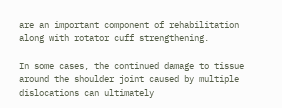are an important component of rehabilitation along with rotator cuff strengthening.

In some cases, the continued damage to tissue around the shoulder joint caused by multiple dislocations can ultimately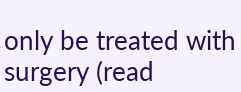only be treated with surgery (read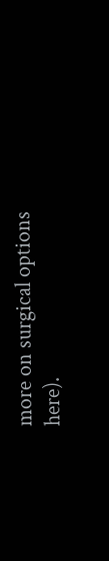more on surgical options here).